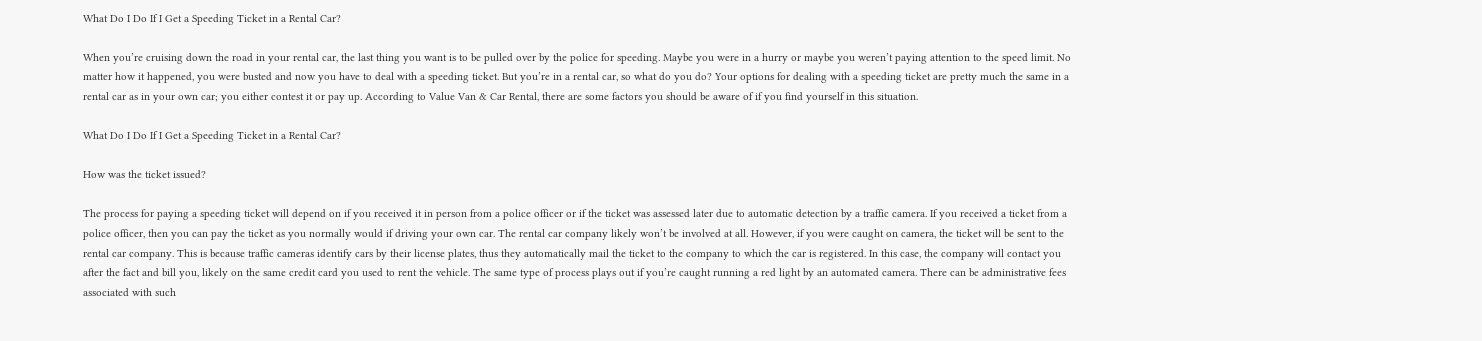What Do I Do If I Get a Speeding Ticket in a Rental Car?

When you’re cruising down the road in your rental car, the last thing you want is to be pulled over by the police for speeding. Maybe you were in a hurry or maybe you weren’t paying attention to the speed limit. No matter how it happened, you were busted and now you have to deal with a speeding ticket. But you’re in a rental car, so what do you do? Your options for dealing with a speeding ticket are pretty much the same in a rental car as in your own car; you either contest it or pay up. According to Value Van & Car Rental, there are some factors you should be aware of if you find yourself in this situation.

What Do I Do If I Get a Speeding Ticket in a Rental Car?

How was the ticket issued?

The process for paying a speeding ticket will depend on if you received it in person from a police officer or if the ticket was assessed later due to automatic detection by a traffic camera. If you received a ticket from a police officer, then you can pay the ticket as you normally would if driving your own car. The rental car company likely won’t be involved at all. However, if you were caught on camera, the ticket will be sent to the rental car company. This is because traffic cameras identify cars by their license plates, thus they automatically mail the ticket to the company to which the car is registered. In this case, the company will contact you after the fact and bill you, likely on the same credit card you used to rent the vehicle. The same type of process plays out if you’re caught running a red light by an automated camera. There can be administrative fees associated with such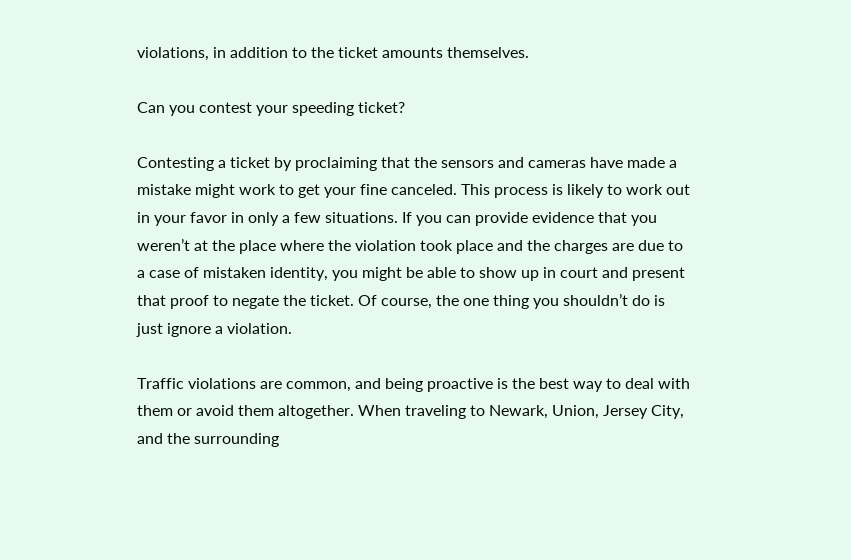violations, in addition to the ticket amounts themselves.

Can you contest your speeding ticket?

Contesting a ticket by proclaiming that the sensors and cameras have made a mistake might work to get your fine canceled. This process is likely to work out in your favor in only a few situations. If you can provide evidence that you weren’t at the place where the violation took place and the charges are due to a case of mistaken identity, you might be able to show up in court and present that proof to negate the ticket. Of course, the one thing you shouldn’t do is just ignore a violation.

Traffic violations are common, and being proactive is the best way to deal with them or avoid them altogether. When traveling to Newark, Union, Jersey City, and the surrounding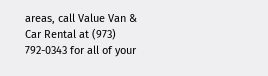areas, call Value Van & Car Rental at (973) 792-0343 for all of your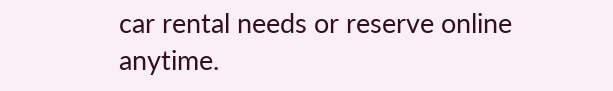car rental needs or reserve online anytime.